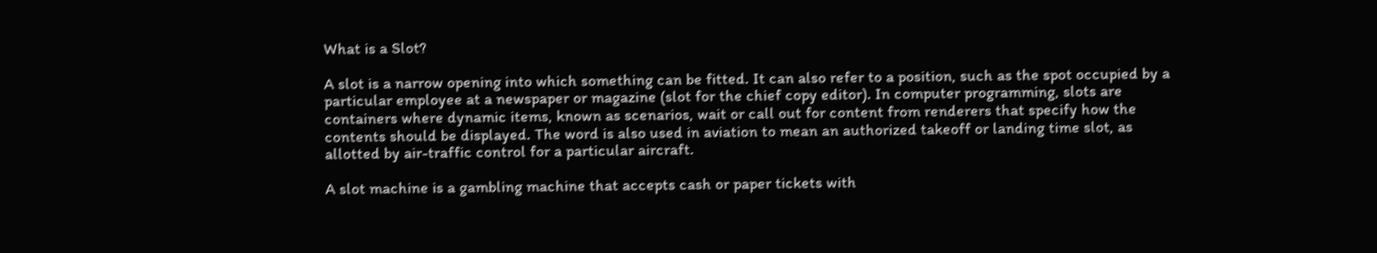What is a Slot?

A slot is a narrow opening into which something can be fitted. It can also refer to a position, such as the spot occupied by a particular employee at a newspaper or magazine (slot for the chief copy editor). In computer programming, slots are containers where dynamic items, known as scenarios, wait or call out for content from renderers that specify how the contents should be displayed. The word is also used in aviation to mean an authorized takeoff or landing time slot, as allotted by air-traffic control for a particular aircraft.

A slot machine is a gambling machine that accepts cash or paper tickets with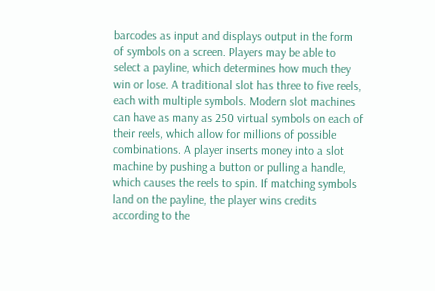barcodes as input and displays output in the form of symbols on a screen. Players may be able to select a payline, which determines how much they win or lose. A traditional slot has three to five reels, each with multiple symbols. Modern slot machines can have as many as 250 virtual symbols on each of their reels, which allow for millions of possible combinations. A player inserts money into a slot machine by pushing a button or pulling a handle, which causes the reels to spin. If matching symbols land on the payline, the player wins credits according to the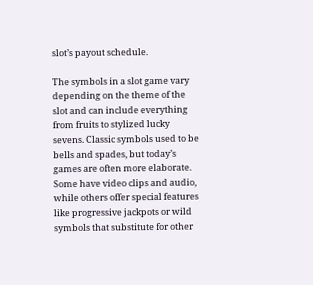slot’s payout schedule.

The symbols in a slot game vary depending on the theme of the slot and can include everything from fruits to stylized lucky sevens. Classic symbols used to be bells and spades, but today’s games are often more elaborate. Some have video clips and audio, while others offer special features like progressive jackpots or wild symbols that substitute for other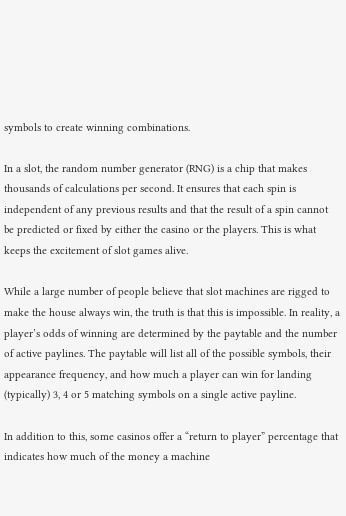symbols to create winning combinations.

In a slot, the random number generator (RNG) is a chip that makes thousands of calculations per second. It ensures that each spin is independent of any previous results and that the result of a spin cannot be predicted or fixed by either the casino or the players. This is what keeps the excitement of slot games alive.

While a large number of people believe that slot machines are rigged to make the house always win, the truth is that this is impossible. In reality, a player’s odds of winning are determined by the paytable and the number of active paylines. The paytable will list all of the possible symbols, their appearance frequency, and how much a player can win for landing (typically) 3, 4 or 5 matching symbols on a single active payline.

In addition to this, some casinos offer a “return to player” percentage that indicates how much of the money a machine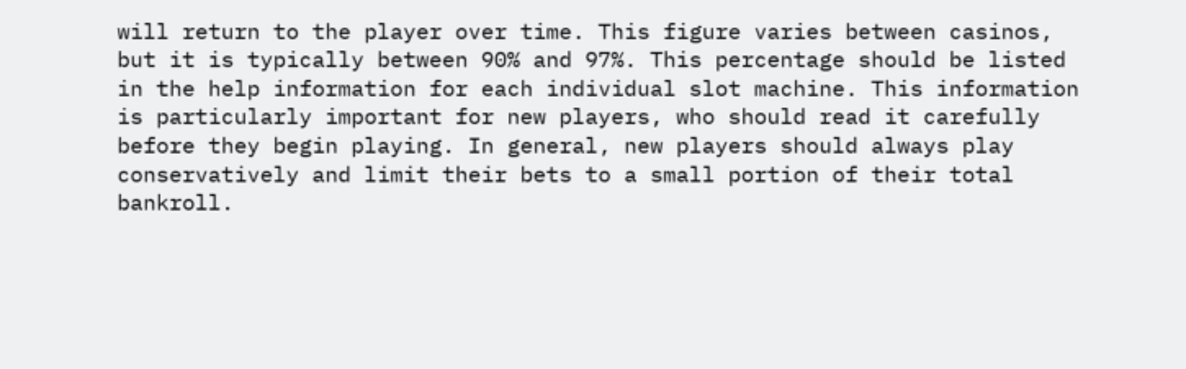will return to the player over time. This figure varies between casinos, but it is typically between 90% and 97%. This percentage should be listed in the help information for each individual slot machine. This information is particularly important for new players, who should read it carefully before they begin playing. In general, new players should always play conservatively and limit their bets to a small portion of their total bankroll.